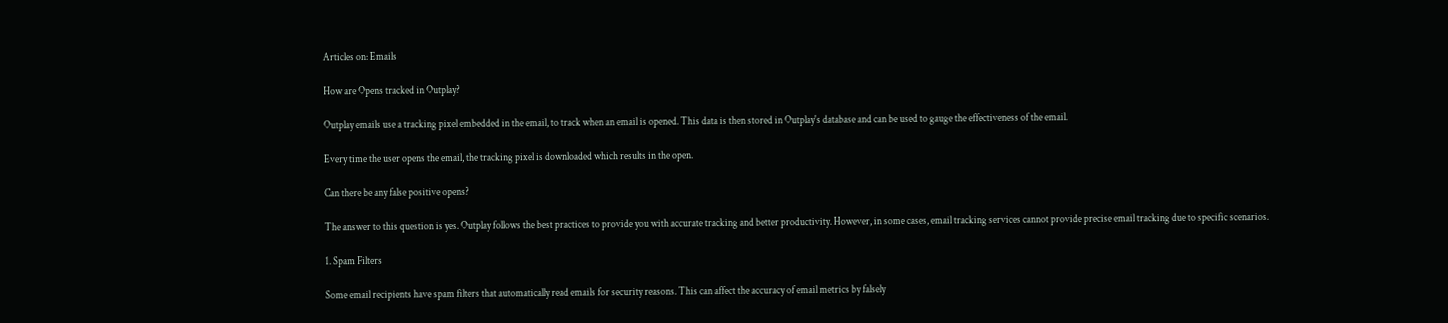Articles on: Emails

How are Opens tracked in Outplay?

Outplay emails use a tracking pixel embedded in the email, to track when an email is opened. This data is then stored in Outplay's database and can be used to gauge the effectiveness of the email.

Every time the user opens the email, the tracking pixel is downloaded which results in the open.

Can there be any false positive opens?

The answer to this question is yes. Outplay follows the best practices to provide you with accurate tracking and better productivity. However, in some cases, email tracking services cannot provide precise email tracking due to specific scenarios.

1. Spam Filters

Some email recipients have spam filters that automatically read emails for security reasons. This can affect the accuracy of email metrics by falsely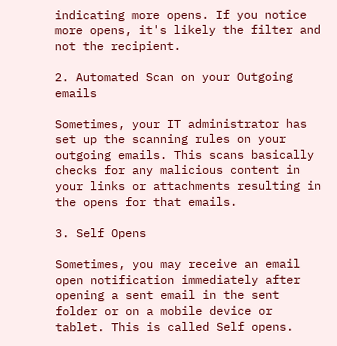indicating more opens. If you notice more opens, it's likely the filter and not the recipient.

2. Automated Scan on your Outgoing emails

Sometimes, your IT administrator has set up the scanning rules on your outgoing emails. This scans basically checks for any malicious content in your links or attachments resulting in the opens for that emails.

3. Self Opens

Sometimes, you may receive an email open notification immediately after opening a sent email in the sent folder or on a mobile device or tablet. This is called Self opens.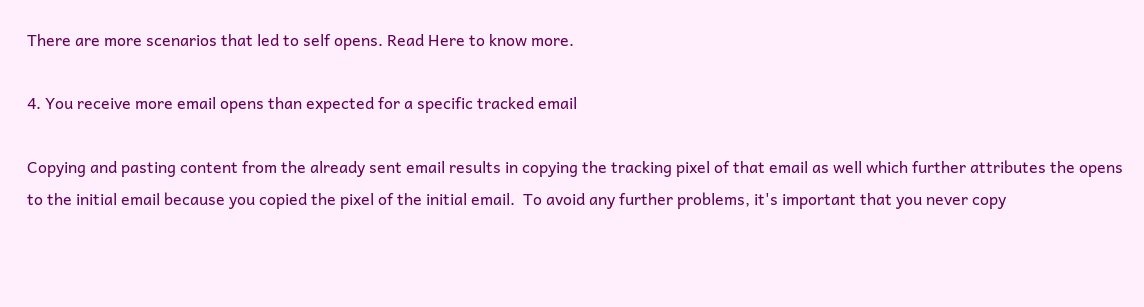There are more scenarios that led to self opens. Read Here to know more.

4. You receive more email opens than expected for a specific tracked email

Copying and pasting content from the already sent email results in copying the tracking pixel of that email as well which further attributes the opens to the initial email because you copied the pixel of the initial email.  To avoid any further problems, it's important that you never copy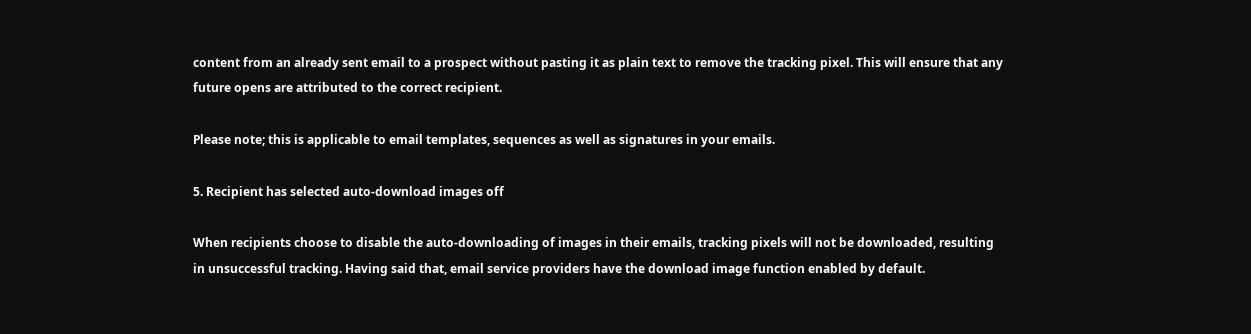content from an already sent email to a prospect without pasting it as plain text to remove the tracking pixel. This will ensure that any future opens are attributed to the correct recipient.

Please note; this is applicable to email templates, sequences as well as signatures in your emails.

5. Recipient has selected auto-download images off

When recipients choose to disable the auto-downloading of images in their emails, tracking pixels will not be downloaded, resulting in unsuccessful tracking. Having said that, email service providers have the download image function enabled by default.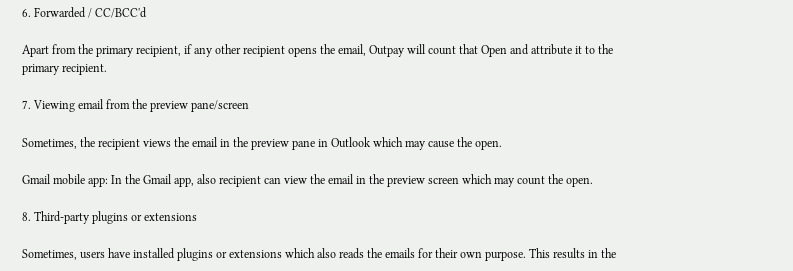6. Forwarded / CC/BCC'd

Apart from the primary recipient, if any other recipient opens the email, Outpay will count that Open and attribute it to the primary recipient.

7. Viewing email from the preview pane/screen

Sometimes, the recipient views the email in the preview pane in Outlook which may cause the open.

Gmail mobile app: In the Gmail app, also recipient can view the email in the preview screen which may count the open.

8. Third-party plugins or extensions

Sometimes, users have installed plugins or extensions which also reads the emails for their own purpose. This results in the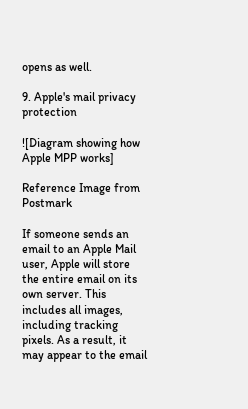opens as well.

9. Apple's mail privacy protection

![Diagram showing how Apple MPP works]

Reference Image from Postmark

If someone sends an email to an Apple Mail user, Apple will store the entire email on its own server. This includes all images, including tracking pixels. As a result, it may appear to the email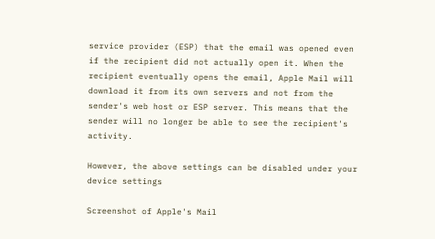service provider (ESP) that the email was opened even if the recipient did not actually open it. When the recipient eventually opens the email, Apple Mail will download it from its own servers and not from the sender's web host or ESP server. This means that the sender will no longer be able to see the recipient's activity.

However, the above settings can be disabled under your device settings

Screenshot of Apple's Mail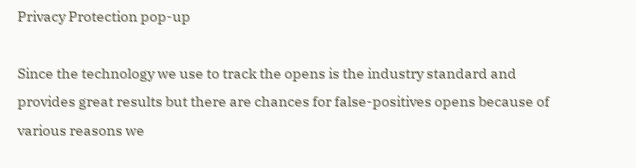Privacy Protection pop-up

Since the technology we use to track the opens is the industry standard and provides great results but there are chances for false-positives opens because of various reasons we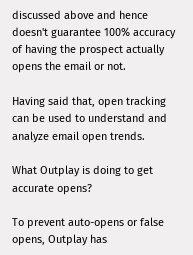discussed above and hence doesn't guarantee 100% accuracy of having the prospect actually opens the email or not.

Having said that, open tracking can be used to understand and analyze email open trends.

What Outplay is doing to get accurate opens?

To prevent auto-opens or false opens, Outplay has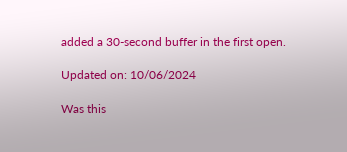added a 30-second buffer in the first open.

Updated on: 10/06/2024

Was this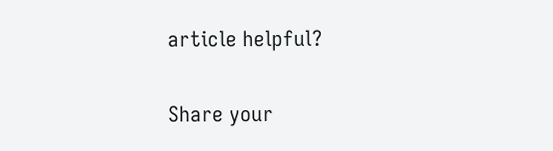article helpful?

Share your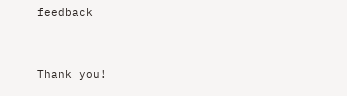feedback


Thank you!